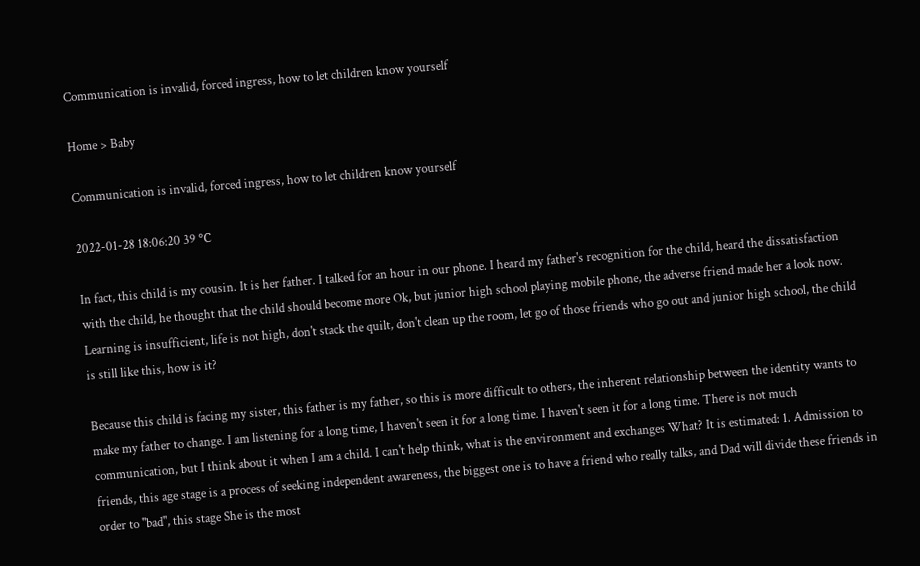Communication is invalid, forced ingress, how to let children know yourself

Home > Baby

Communication is invalid, forced ingress, how to let children know yourself

2022-01-28 18:06:20 39 ℃

In fact, this child is my cousin. It is her father. I talked for an hour in our phone. I heard my father's recognition for the child, heard the dissatisfaction with the child, he thought that the child should become more Ok, but junior high school playing mobile phone, the adverse friend made her a look now. Learning is insufficient, life is not high, don't stack the quilt, don't clean up the room, let go of those friends who go out and junior high school, the child is still like this, how is it?

Because this child is facing my sister, this father is my father, so this is more difficult to others, the inherent relationship between the identity wants to make my father to change. I am listening for a long time, I haven't seen it for a long time. I haven't seen it for a long time. There is not much communication, but I think about it when I am a child. I can't help think, what is the environment and exchanges What? It is estimated: 1. Admission to friends, this age stage is a process of seeking independent awareness, the biggest one is to have a friend who really talks, and Dad will divide these friends in order to "bad", this stage She is the most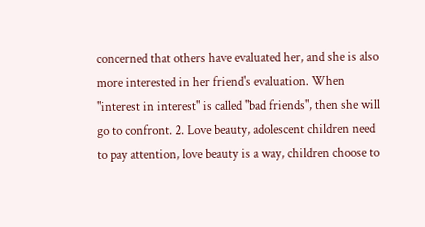concerned that others have evaluated her, and she is also more interested in her friend's evaluation. When "interest in interest" is called "bad friends", then she will go to confront. 2. Love beauty, adolescent children need to pay attention, love beauty is a way, children choose to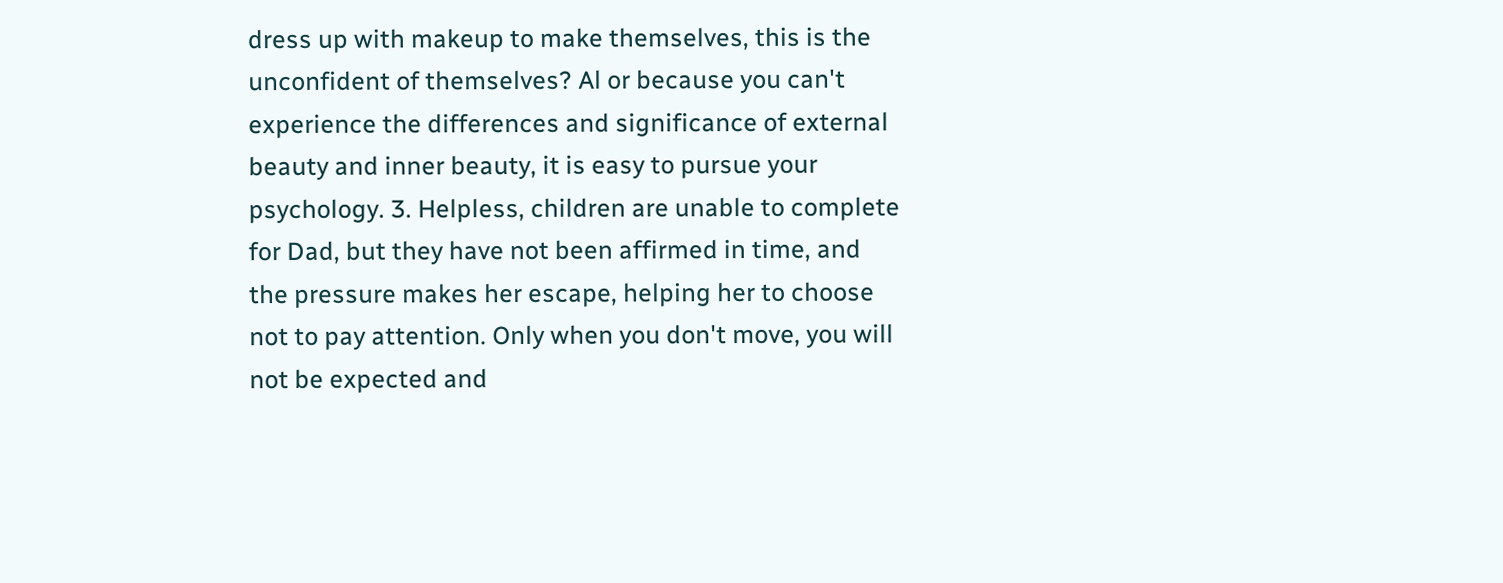dress up with makeup to make themselves, this is the unconfident of themselves? Al or because you can't experience the differences and significance of external beauty and inner beauty, it is easy to pursue your psychology. 3. Helpless, children are unable to complete for Dad, but they have not been affirmed in time, and the pressure makes her escape, helping her to choose not to pay attention. Only when you don't move, you will not be expected and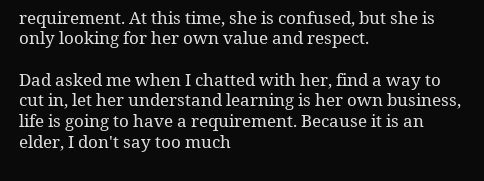requirement. At this time, she is confused, but she is only looking for her own value and respect.

Dad asked me when I chatted with her, find a way to cut in, let her understand learning is her own business, life is going to have a requirement. Because it is an elder, I don't say too much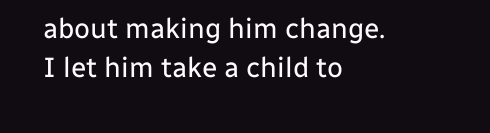about making him change. I let him take a child to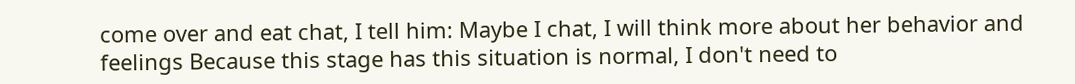come over and eat chat, I tell him: Maybe I chat, I will think more about her behavior and feelings Because this stage has this situation is normal, I don't need to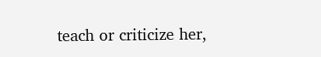teach or criticize her,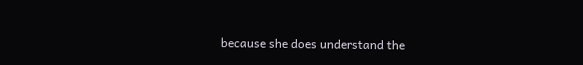because she does understand the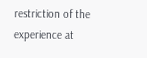restriction of the experience at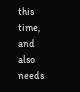this time, and also needs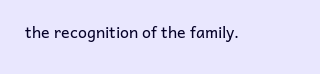the recognition of the family.